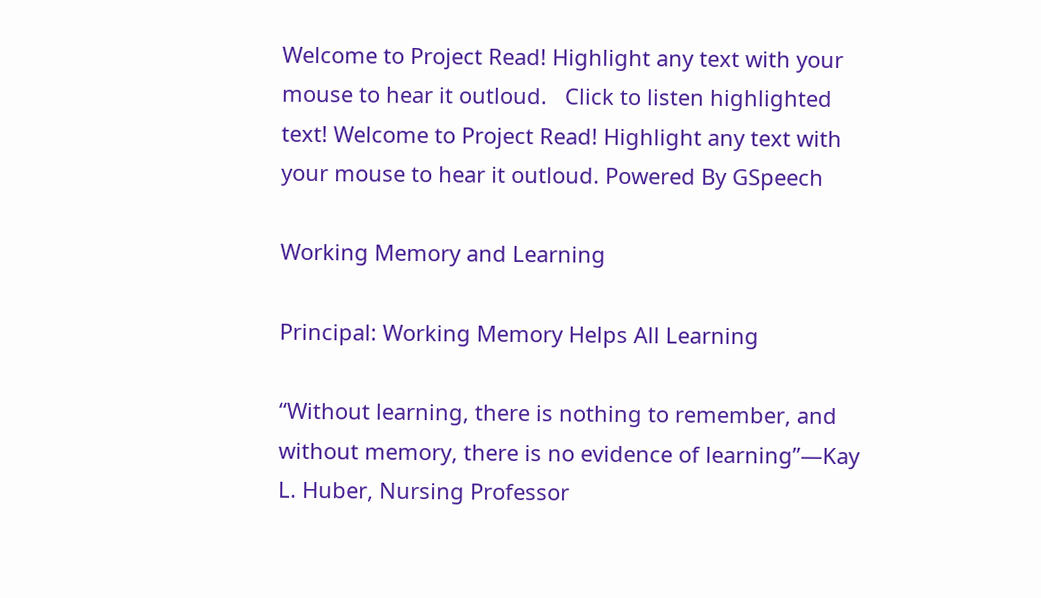Welcome to Project Read! Highlight any text with your mouse to hear it outloud.   Click to listen highlighted text! Welcome to Project Read! Highlight any text with your mouse to hear it outloud. Powered By GSpeech

Working Memory and Learning

Principal: Working Memory Helps All Learning

“Without learning, there is nothing to remember, and without memory, there is no evidence of learning”—Kay L. Huber, Nursing Professor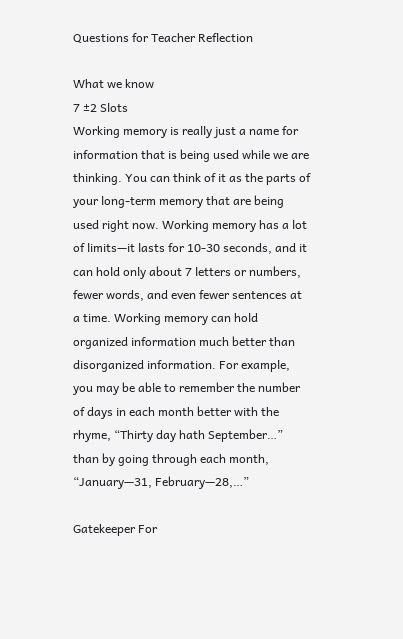Questions for Teacher Reflection

What we know
7 ±2 Slots
Working memory is really just a name for information that is being used while we are thinking. You can think of it as the parts of your long-term memory that are being used right now. Working memory has a lot of limits—it lasts for 10-30 seconds, and it can hold only about 7 letters or numbers, fewer words, and even fewer sentences at a time. Working memory can hold organized information much better than disorganized information. For example, you may be able to remember the number of days in each month better with the rhyme, “Thirty day hath September…” than by going through each month, “January—31, February—28,…”

Gatekeeper For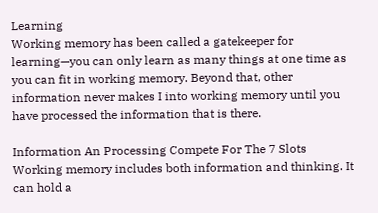Learning
Working memory has been called a gatekeeper for learning—you can only learn as many things at one time as you can fit in working memory. Beyond that, other information never makes I into working memory until you have processed the information that is there.

Information An Processing Compete For The 7 Slots
Working memory includes both information and thinking. It can hold a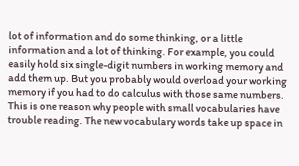lot of information and do some thinking, or a little information and a lot of thinking. For example, you could easily hold six single-digit numbers in working memory and add them up. But you probably would overload your working memory if you had to do calculus with those same numbers. This is one reason why people with small vocabularies have trouble reading. The new vocabulary words take up space in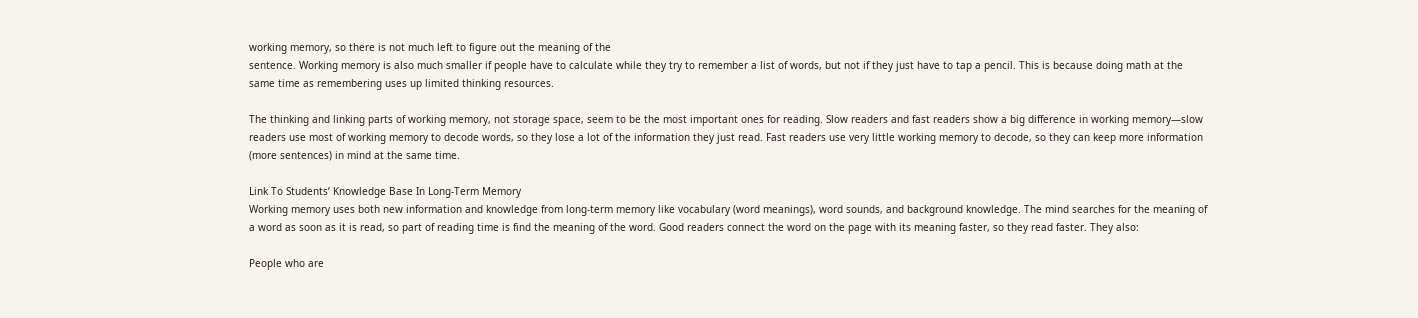working memory, so there is not much left to figure out the meaning of the
sentence. Working memory is also much smaller if people have to calculate while they try to remember a list of words, but not if they just have to tap a pencil. This is because doing math at the same time as remembering uses up limited thinking resources.

The thinking and linking parts of working memory, not storage space, seem to be the most important ones for reading. Slow readers and fast readers show a big difference in working memory—slow readers use most of working memory to decode words, so they lose a lot of the information they just read. Fast readers use very little working memory to decode, so they can keep more information (more sentences) in mind at the same time.

Link To Students’ Knowledge Base In Long-Term Memory
Working memory uses both new information and knowledge from long-term memory like vocabulary (word meanings), word sounds, and background knowledge. The mind searches for the meaning of a word as soon as it is read, so part of reading time is find the meaning of the word. Good readers connect the word on the page with its meaning faster, so they read faster. They also:

People who are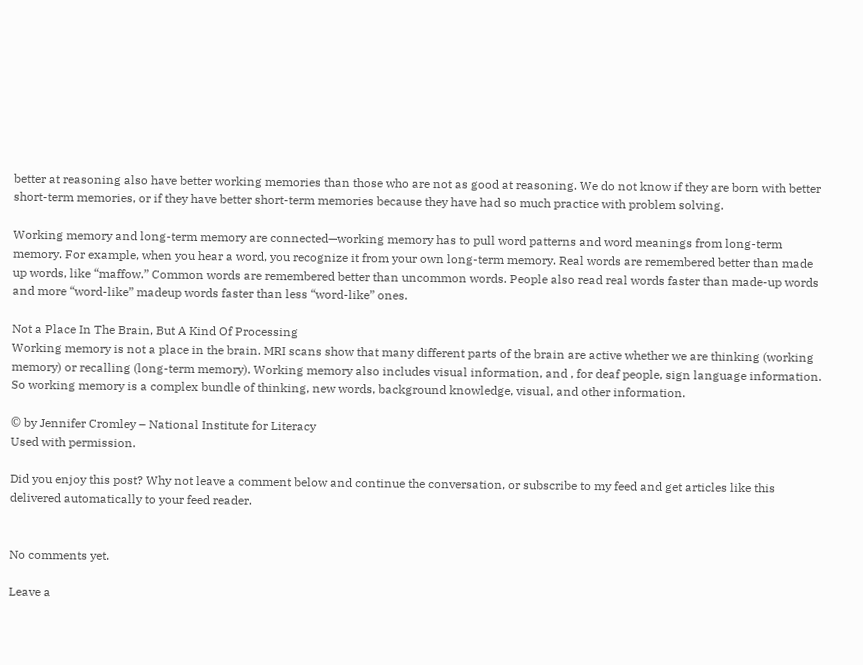better at reasoning also have better working memories than those who are not as good at reasoning. We do not know if they are born with better short-term memories, or if they have better short-term memories because they have had so much practice with problem solving.

Working memory and long-term memory are connected—working memory has to pull word patterns and word meanings from long-term memory. For example, when you hear a word, you recognize it from your own long-term memory. Real words are remembered better than made up words, like “maffow.” Common words are remembered better than uncommon words. People also read real words faster than made-up words and more “word-like” madeup words faster than less “word-like” ones.

Not a Place In The Brain, But A Kind Of Processing
Working memory is not a place in the brain. MRI scans show that many different parts of the brain are active whether we are thinking (working memory) or recalling (long-term memory). Working memory also includes visual information, and , for deaf people, sign language information. So working memory is a complex bundle of thinking, new words, background knowledge, visual, and other information.

© by Jennifer Cromley – National Institute for Literacy
Used with permission.

Did you enjoy this post? Why not leave a comment below and continue the conversation, or subscribe to my feed and get articles like this delivered automatically to your feed reader.


No comments yet.

Leave a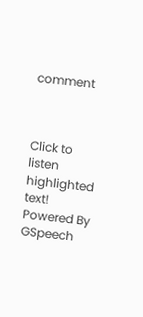comment



Click to listen highlighted text! Powered By GSpeech